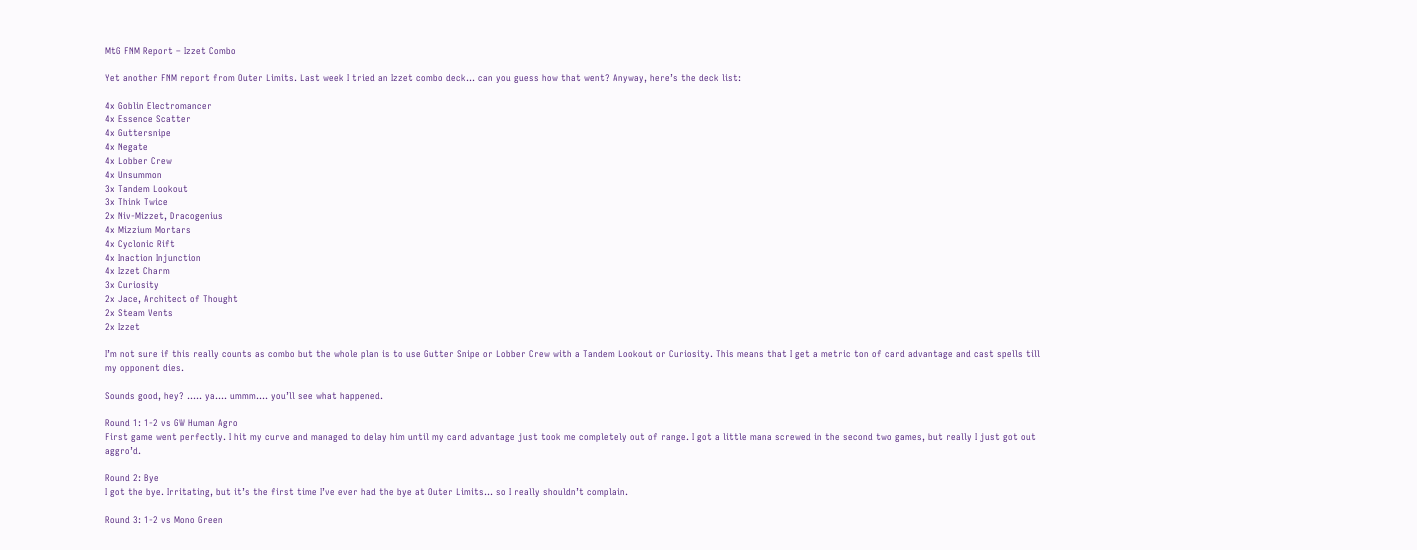MtG FNM Report – Izzet Combo

Yet another FNM report from Outer Limits. Last week I tried an Izzet combo deck… can you guess how that went? Anyway, here’s the deck list:

4x Goblin Electromancer
4x Essence Scatter
4x Guttersnipe
4x Negate
4x Lobber Crew
4x Unsummon
3x Tandem Lookout
3x Think Twice
2x Niv-Mizzet, Dracogenius
4x Mizzium Mortars
4x Cyclonic Rift
4x Inaction Injunction
4x Izzet Charm
3x Curiosity
2x Jace, Architect of Thought
2x Steam Vents
2x Izzet

I’m not sure if this really counts as combo but the whole plan is to use Gutter Snipe or Lobber Crew with a Tandem Lookout or Curiosity. This means that I get a metric ton of card advantage and cast spells till my opponent dies.

Sounds good, hey? ….. ya…. ummm…. you’ll see what happened.

Round 1: 1-2 vs GW Human Agro
First game went perfectly. I hit my curve and managed to delay him until my card advantage just took me completely out of range. I got a little mana screwed in the second two games, but really I just got out aggro’d.

Round 2: Bye
I got the bye. Irritating, but it’s the first time I’ve ever had the bye at Outer Limits… so I really shouldn’t complain.

Round 3: 1-2 vs Mono Green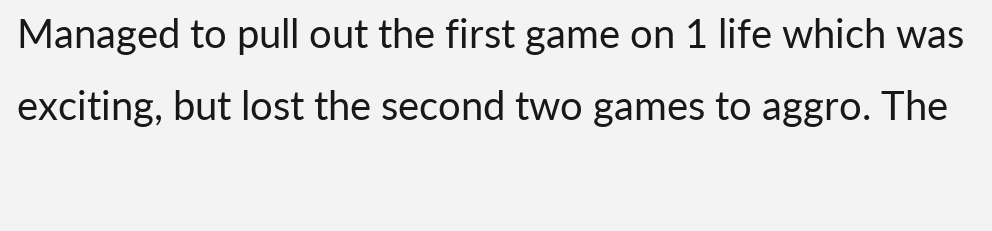Managed to pull out the first game on 1 life which was exciting, but lost the second two games to aggro. The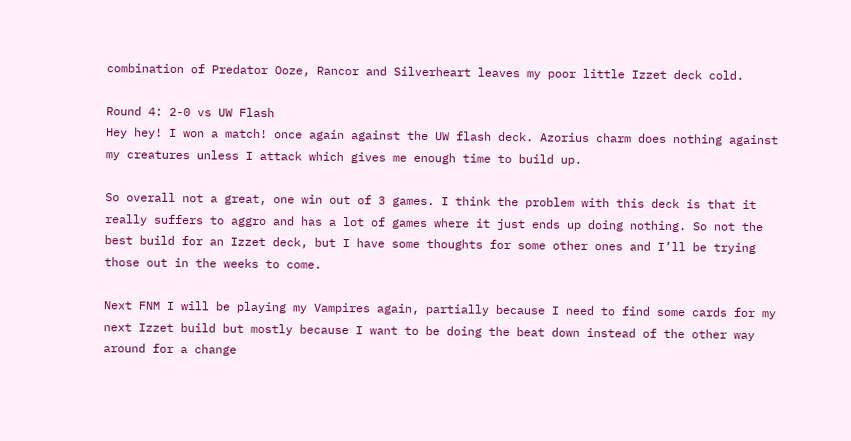combination of Predator Ooze, Rancor and Silverheart leaves my poor little Izzet deck cold.

Round 4: 2-0 vs UW Flash
Hey hey! I won a match! once again against the UW flash deck. Azorius charm does nothing against my creatures unless I attack which gives me enough time to build up.

So overall not a great, one win out of 3 games. I think the problem with this deck is that it really suffers to aggro and has a lot of games where it just ends up doing nothing. So not the best build for an Izzet deck, but I have some thoughts for some other ones and I’ll be trying those out in the weeks to come.

Next FNM I will be playing my Vampires again, partially because I need to find some cards for my next Izzet build but mostly because I want to be doing the beat down instead of the other way around for a change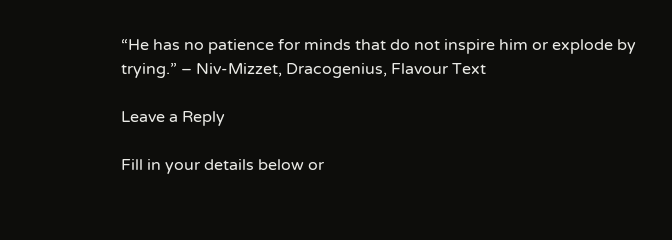“He has no patience for minds that do not inspire him or explode by trying.” – Niv-Mizzet, Dracogenius, Flavour Text

Leave a Reply

Fill in your details below or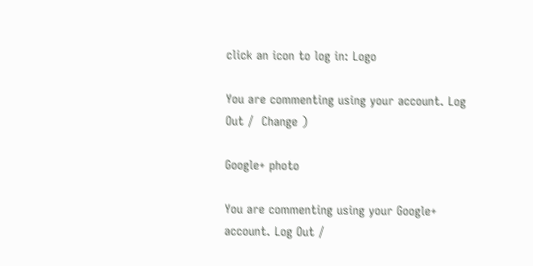click an icon to log in: Logo

You are commenting using your account. Log Out /  Change )

Google+ photo

You are commenting using your Google+ account. Log Out /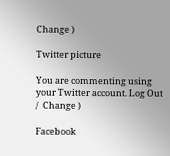Change )

Twitter picture

You are commenting using your Twitter account. Log Out /  Change )

Facebook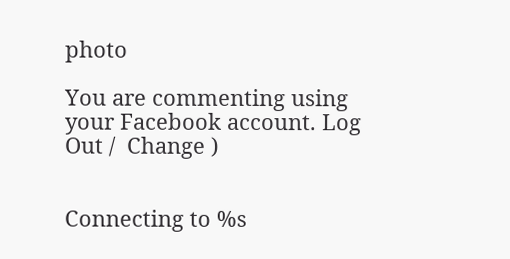photo

You are commenting using your Facebook account. Log Out /  Change )


Connecting to %s